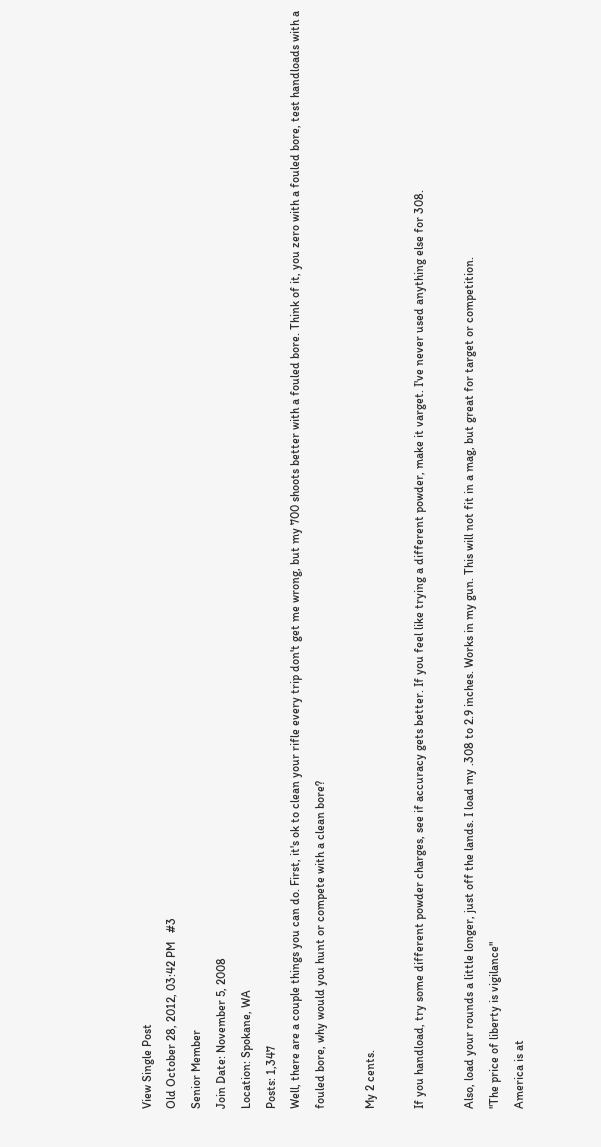View Single Post
Old October 28, 2012, 03:42 PM   #3
Senior Member
Join Date: November 5, 2008
Location: Spokane, WA
Posts: 1,347
Well, there are a couple things you can do. First, it's ok to clean your rifle every trip don't get me wrong, but my 700 shoots better with a fouled bore. Think of it, you zero with a fouled bore, test handloads with a fouled bore, why would you hunt or compete with a clean bore?

My 2 cents.

If you handload, try some different powder charges, see if accuracy gets better. If you feel like trying a different powder, make it varget. I've never used anything else for 308.

Also, load your rounds a little longer, just off the lands. I load my .308 to 2.9 inches. Works in my gun. This will not fit in a mag, but great for target or competition.
"The price of liberty is vigilance"
America is at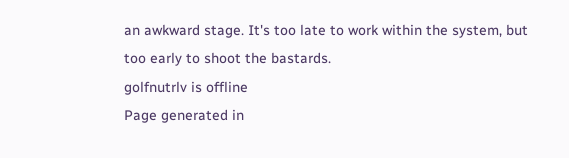an awkward stage. It's too late to work within the system, but too early to shoot the bastards.
golfnutrlv is offline
Page generated in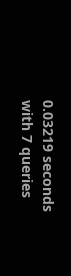0.03219 seconds with 7 queries